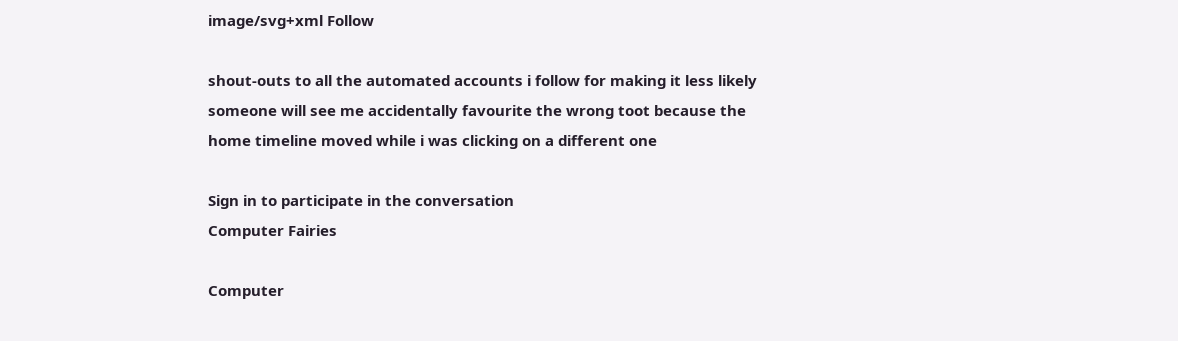image/svg+xml Follow

shout-outs to all the automated accounts i follow for making it less likely someone will see me accidentally favourite the wrong toot because the home timeline moved while i was clicking on a different one

Sign in to participate in the conversation
Computer Fairies

Computer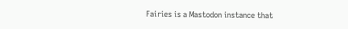Fairies is a Mastodon instance that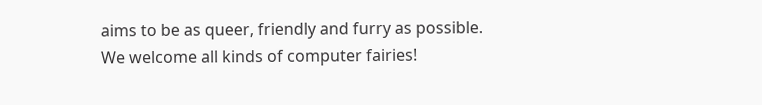aims to be as queer, friendly and furry as possible. We welcome all kinds of computer fairies!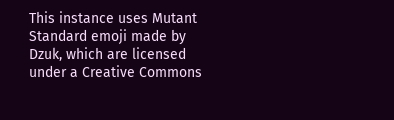This instance uses Mutant Standard emoji made by Dzuk, which are licensed under a Creative Commons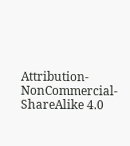Attribution-NonCommercial-ShareAlike 4.0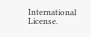International License.